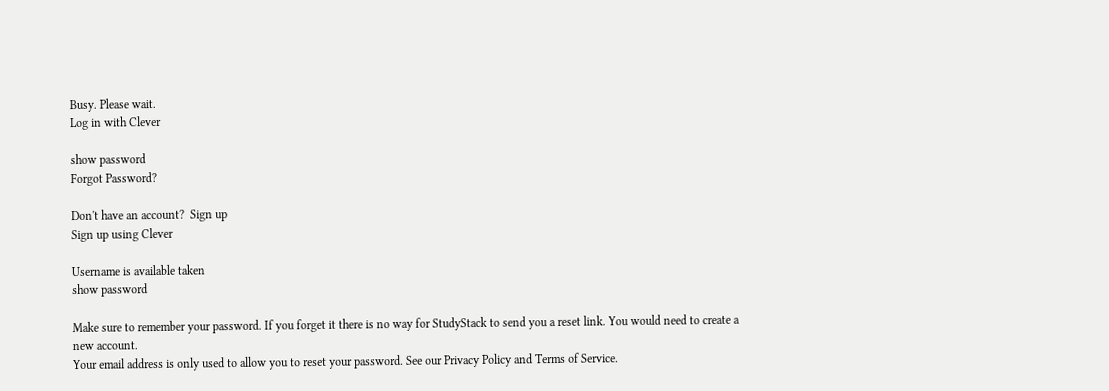Busy. Please wait.
Log in with Clever

show password
Forgot Password?

Don't have an account?  Sign up
Sign up using Clever

Username is available taken
show password

Make sure to remember your password. If you forget it there is no way for StudyStack to send you a reset link. You would need to create a new account.
Your email address is only used to allow you to reset your password. See our Privacy Policy and Terms of Service.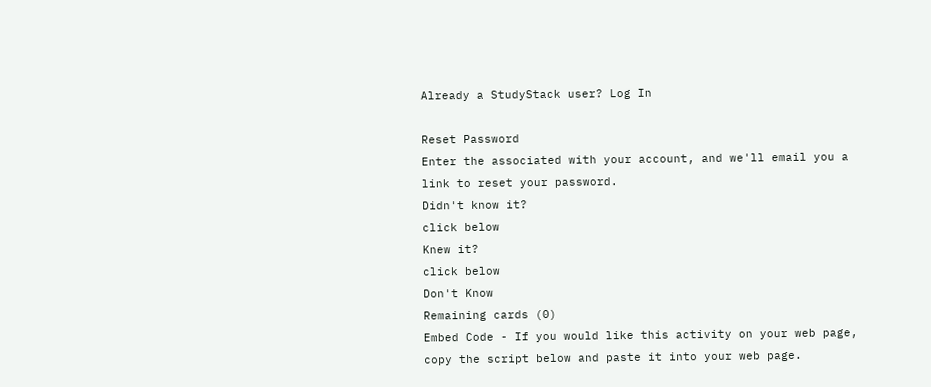Already a StudyStack user? Log In

Reset Password
Enter the associated with your account, and we'll email you a link to reset your password.
Didn't know it?
click below
Knew it?
click below
Don't Know
Remaining cards (0)
Embed Code - If you would like this activity on your web page, copy the script below and paste it into your web page.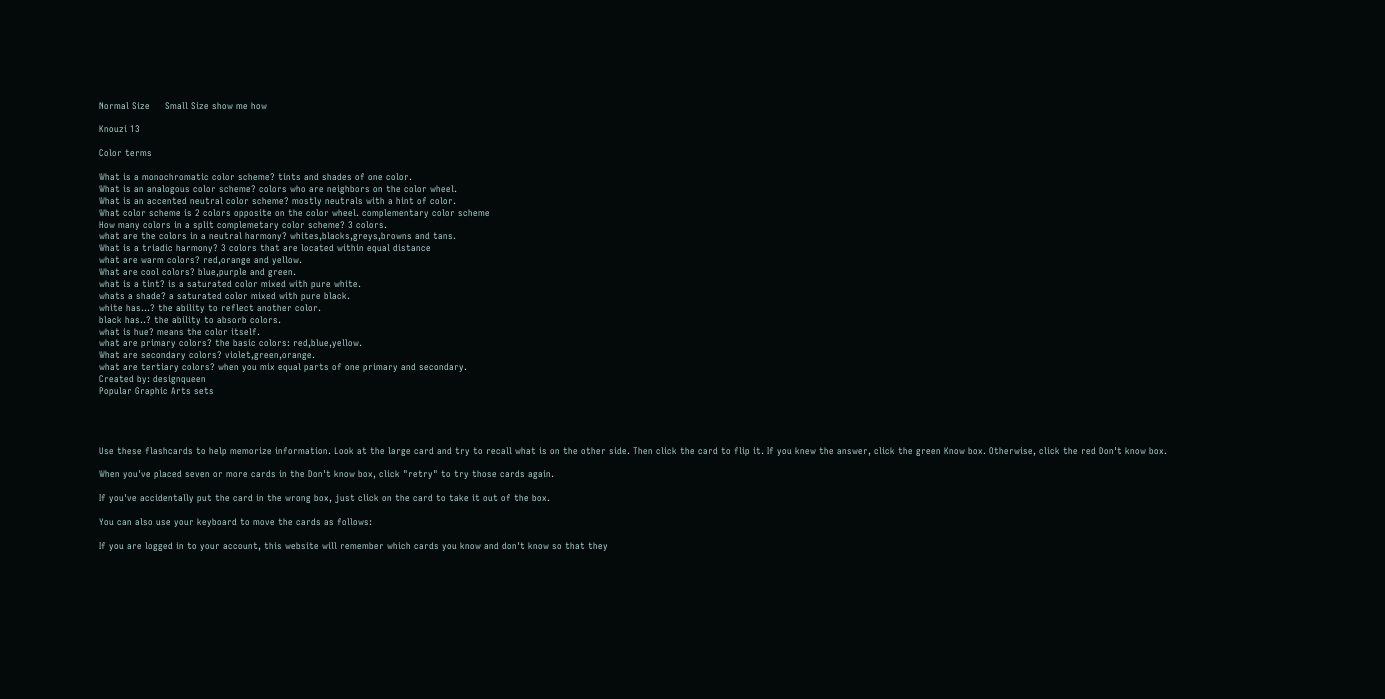Normal Size     Small Size show me how

Knouzi 13

Color terms

What is a monochromatic color scheme? tints and shades of one color.
What is an analogous color scheme? colors who are neighbors on the color wheel.
What is an accented neutral color scheme? mostly neutrals with a hint of color.
What color scheme is 2 colors opposite on the color wheel. complementary color scheme
How many colors in a split complemetary color scheme? 3 colors.
what are the colors in a neutral harmony? whites,blacks,greys,browns and tans.
What is a triadic harmony? 3 colors that are located within equal distance
what are warm colors? red,orange and yellow.
What are cool colors? blue,purple and green.
what is a tint? is a saturated color mixed with pure white.
whats a shade? a saturated color mixed with pure black.
white has...? the ability to reflect another color.
black has..? the ability to absorb colors.
what is hue? means the color itself.
what are primary colors? the basic colors: red,blue,yellow.
What are secondary colors? violet,green,orange.
what are tertiary colors? when you mix equal parts of one primary and secondary.
Created by: designqueen
Popular Graphic Arts sets




Use these flashcards to help memorize information. Look at the large card and try to recall what is on the other side. Then click the card to flip it. If you knew the answer, click the green Know box. Otherwise, click the red Don't know box.

When you've placed seven or more cards in the Don't know box, click "retry" to try those cards again.

If you've accidentally put the card in the wrong box, just click on the card to take it out of the box.

You can also use your keyboard to move the cards as follows:

If you are logged in to your account, this website will remember which cards you know and don't know so that they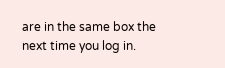are in the same box the next time you log in.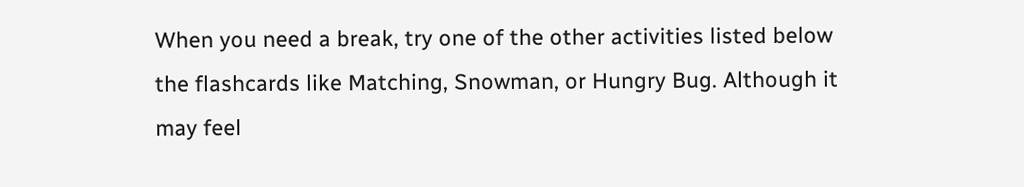When you need a break, try one of the other activities listed below the flashcards like Matching, Snowman, or Hungry Bug. Although it may feel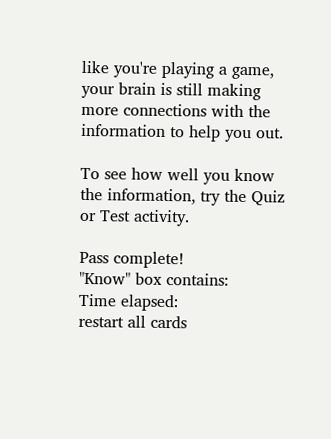like you're playing a game, your brain is still making more connections with the information to help you out.

To see how well you know the information, try the Quiz or Test activity.

Pass complete!
"Know" box contains:
Time elapsed:
restart all cards